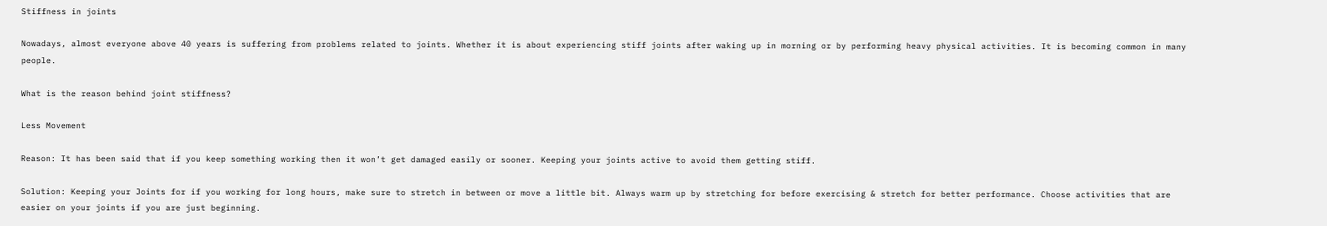Stiffness in joints

Nowadays, almost everyone above 40 years is suffering from problems related to joints. Whether it is about experiencing stiff joints after waking up in morning or by performing heavy physical activities. It is becoming common in many people.

What is the reason behind joint stiffness?

Less Movement

Reason: It has been said that if you keep something working then it won’t get damaged easily or sooner. Keeping your joints active to avoid them getting stiff.

Solution: Keeping your Joints for if you working for long hours, make sure to stretch in between or move a little bit. Always warm up by stretching for before exercising & stretch for better performance. Choose activities that are easier on your joints if you are just beginning.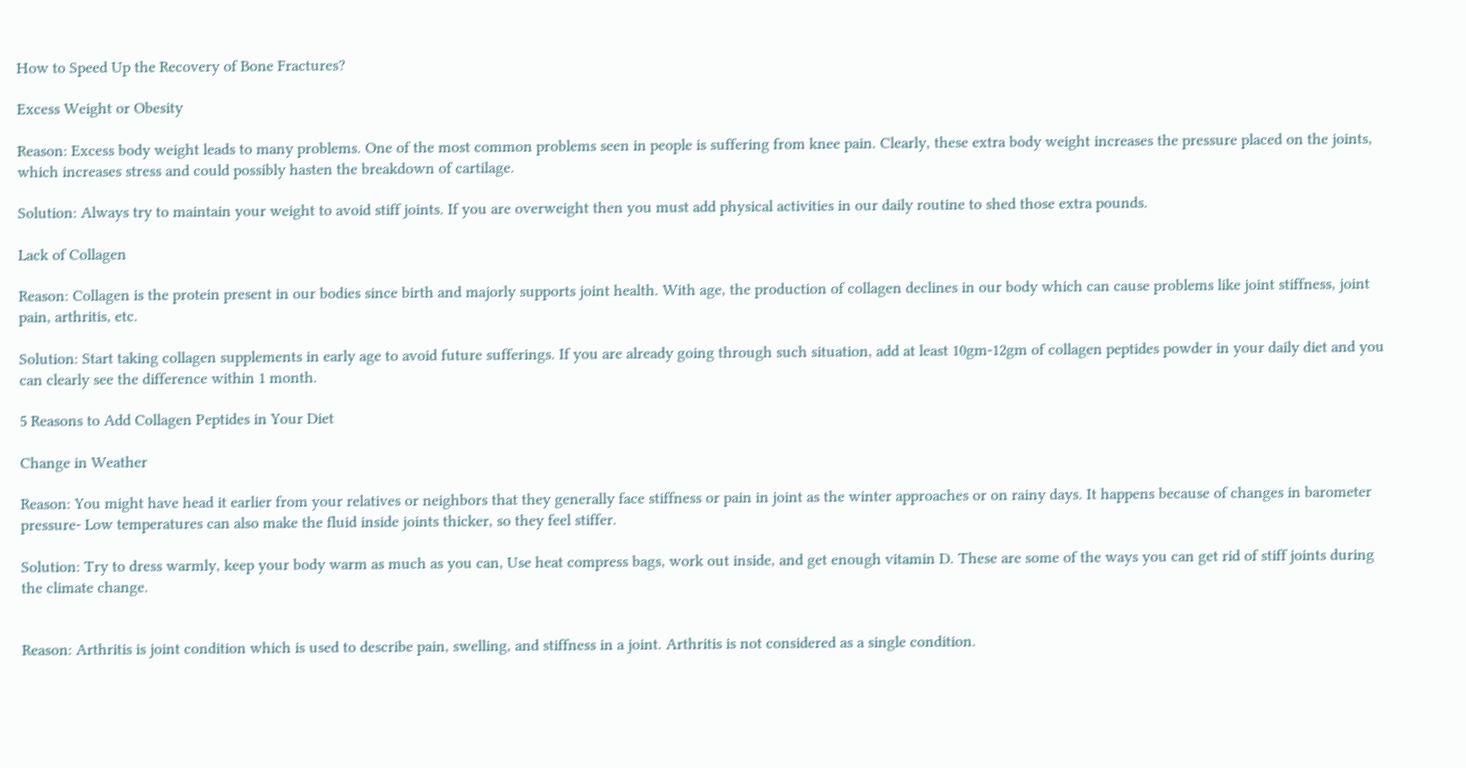How to Speed Up the Recovery of Bone Fractures?

Excess Weight or Obesity

Reason: Excess body weight leads to many problems. One of the most common problems seen in people is suffering from knee pain. Clearly, these extra body weight increases the pressure placed on the joints, which increases stress and could possibly hasten the breakdown of cartilage.

Solution: Always try to maintain your weight to avoid stiff joints. If you are overweight then you must add physical activities in our daily routine to shed those extra pounds.

Lack of Collagen

Reason: Collagen is the protein present in our bodies since birth and majorly supports joint health. With age, the production of collagen declines in our body which can cause problems like joint stiffness, joint pain, arthritis, etc.

Solution: Start taking collagen supplements in early age to avoid future sufferings. If you are already going through such situation, add at least 10gm-12gm of collagen peptides powder in your daily diet and you can clearly see the difference within 1 month.

5 Reasons to Add Collagen Peptides in Your Diet

Change in Weather

Reason: You might have head it earlier from your relatives or neighbors that they generally face stiffness or pain in joint as the winter approaches or on rainy days. It happens because of changes in barometer pressure- Low temperatures can also make the fluid inside joints thicker, so they feel stiffer.

Solution: Try to dress warmly, keep your body warm as much as you can, Use heat compress bags, work out inside, and get enough vitamin D. These are some of the ways you can get rid of stiff joints during the climate change.


Reason: Arthritis is joint condition which is used to describe pain, swelling, and stiffness in a joint. Arthritis is not considered as a single condition.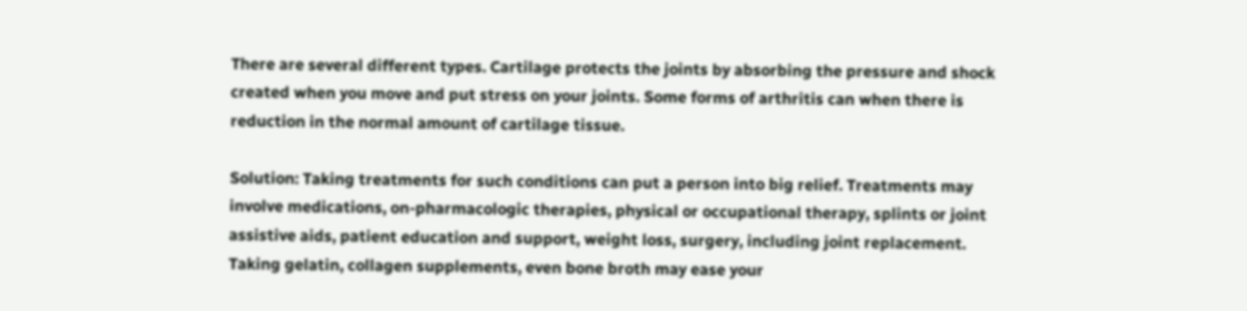There are several different types. Cartilage protects the joints by absorbing the pressure and shock created when you move and put stress on your joints. Some forms of arthritis can when there is reduction in the normal amount of cartilage tissue.

Solution: Taking treatments for such conditions can put a person into big relief. Treatments may involve medications, on-pharmacologic therapies, physical or occupational therapy, splints or joint assistive aids, patient education and support, weight loss, surgery, including joint replacement. Taking gelatin, collagen supplements, even bone broth may ease your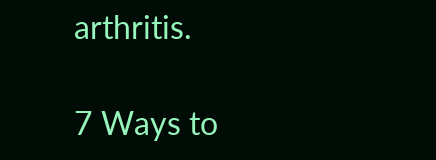arthritis.

7 Ways to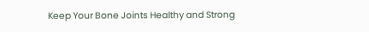Keep Your Bone Joints Healthy and Strong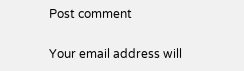Post comment

Your email address will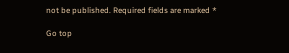not be published. Required fields are marked *

Go top